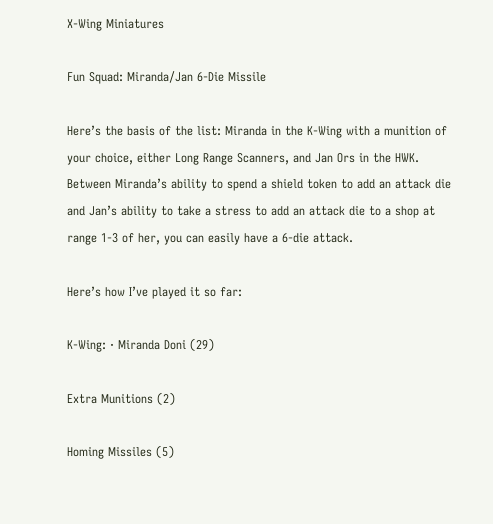X-Wing Miniatures

Fun Squad: Miranda/Jan 6-Die Missile

Here’s the basis of the list: Miranda in the K-Wing with a munition of your choice, either Long Range Scanners, and Jan Ors in the HWK. Between Miranda’s ability to spend a shield token to add an attack die and Jan’s ability to take a stress to add an attack die to a shop at range 1-3 of her, you can easily have a 6-die attack.

Here’s how I’ve played it so far:

K-Wing: · Miranda Doni (29)

Extra Munitions (2)

Homing Missiles (5)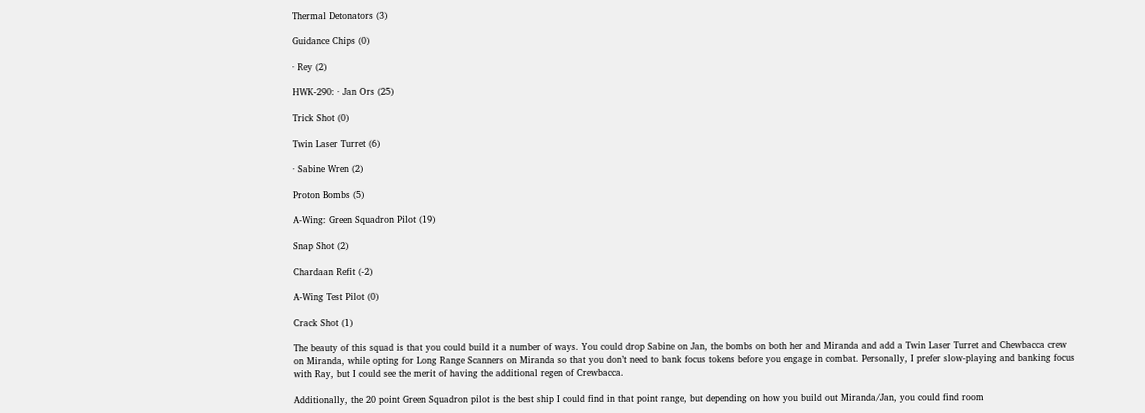Thermal Detonators (3)

Guidance Chips (0)

· Rey (2)

HWK-290: · Jan Ors (25)

Trick Shot (0)

Twin Laser Turret (6)

· Sabine Wren (2)

Proton Bombs (5)

A-Wing: Green Squadron Pilot (19)

Snap Shot (2)

Chardaan Refit (-2)

A-Wing Test Pilot (0)

Crack Shot (1)

The beauty of this squad is that you could build it a number of ways. You could drop Sabine on Jan, the bombs on both her and Miranda and add a Twin Laser Turret and Chewbacca crew on Miranda, while opting for Long Range Scanners on Miranda so that you don’t need to bank focus tokens before you engage in combat. Personally, I prefer slow-playing and banking focus with Ray, but I could see the merit of having the additional regen of Crewbacca.

Additionally, the 20 point Green Squadron pilot is the best ship I could find in that point range, but depending on how you build out Miranda/Jan, you could find room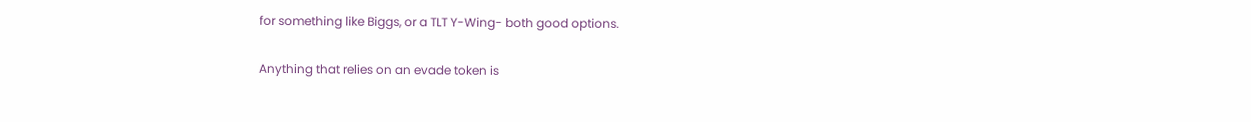for something like Biggs, or a TLT Y-Wing- both good options.

Anything that relies on an evade token is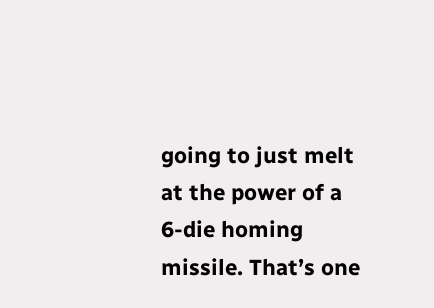going to just melt at the power of a 6-die homing missile. That’s one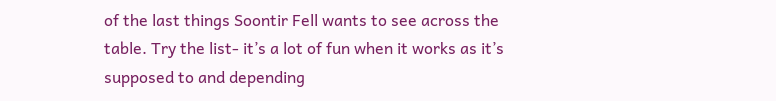of the last things Soontir Fell wants to see across the table. Try the list- it’s a lot of fun when it works as it’s supposed to and depending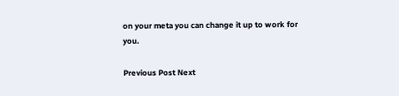on your meta you can change it up to work for you.

Previous Post Next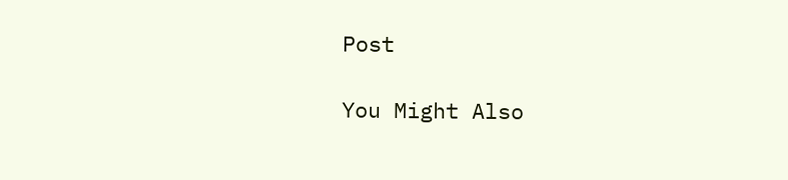Post

You Might Also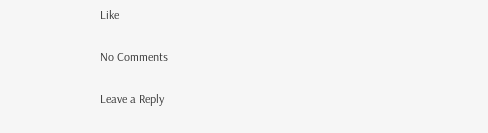Like

No Comments

Leave a Reply